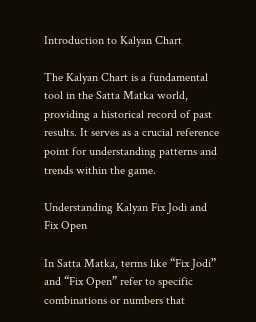Introduction to Kalyan Chart

The Kalyan Chart is a fundamental tool in the Satta Matka world, providing a historical record of past results. It serves as a crucial reference point for understanding patterns and trends within the game.

Understanding Kalyan Fix Jodi and Fix Open

In Satta Matka, terms like “Fix Jodi” and “Fix Open” refer to specific combinations or numbers that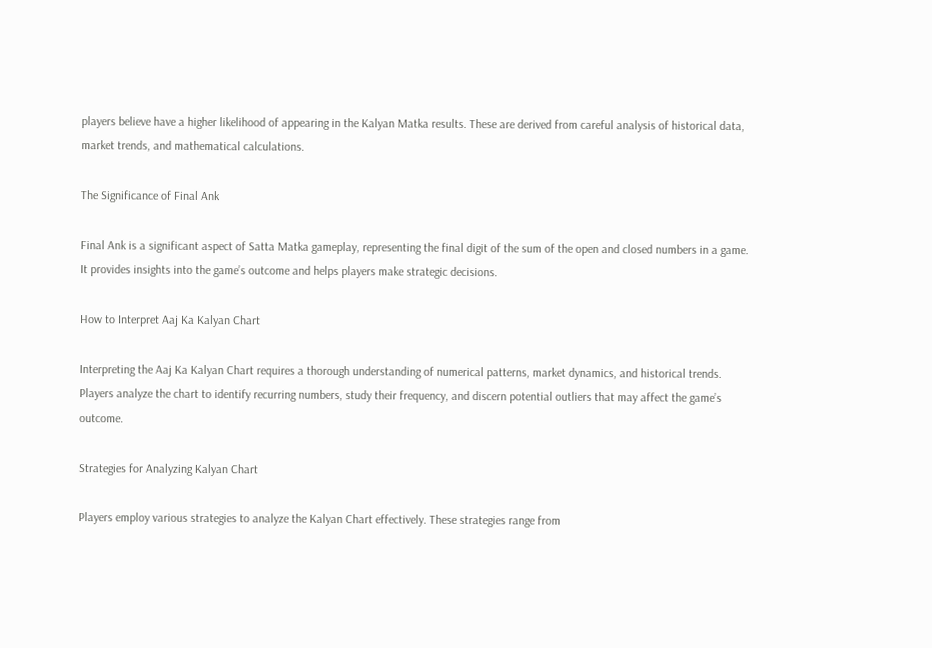players believe have a higher likelihood of appearing in the Kalyan Matka results. These are derived from careful analysis of historical data, market trends, and mathematical calculations.

The Significance of Final Ank

Final Ank is a significant aspect of Satta Matka gameplay, representing the final digit of the sum of the open and closed numbers in a game. It provides insights into the game’s outcome and helps players make strategic decisions.

How to Interpret Aaj Ka Kalyan Chart

Interpreting the Aaj Ka Kalyan Chart requires a thorough understanding of numerical patterns, market dynamics, and historical trends. Players analyze the chart to identify recurring numbers, study their frequency, and discern potential outliers that may affect the game’s outcome.

Strategies for Analyzing Kalyan Chart

Players employ various strategies to analyze the Kalyan Chart effectively. These strategies range from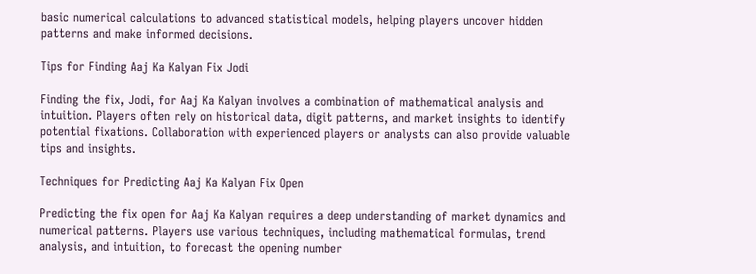basic numerical calculations to advanced statistical models, helping players uncover hidden patterns and make informed decisions.

Tips for Finding Aaj Ka Kalyan Fix Jodi

Finding the fix, Jodi, for Aaj Ka Kalyan involves a combination of mathematical analysis and intuition. Players often rely on historical data, digit patterns, and market insights to identify potential fixations. Collaboration with experienced players or analysts can also provide valuable tips and insights.

Techniques for Predicting Aaj Ka Kalyan Fix Open

Predicting the fix open for Aaj Ka Kalyan requires a deep understanding of market dynamics and numerical patterns. Players use various techniques, including mathematical formulas, trend analysis, and intuition, to forecast the opening number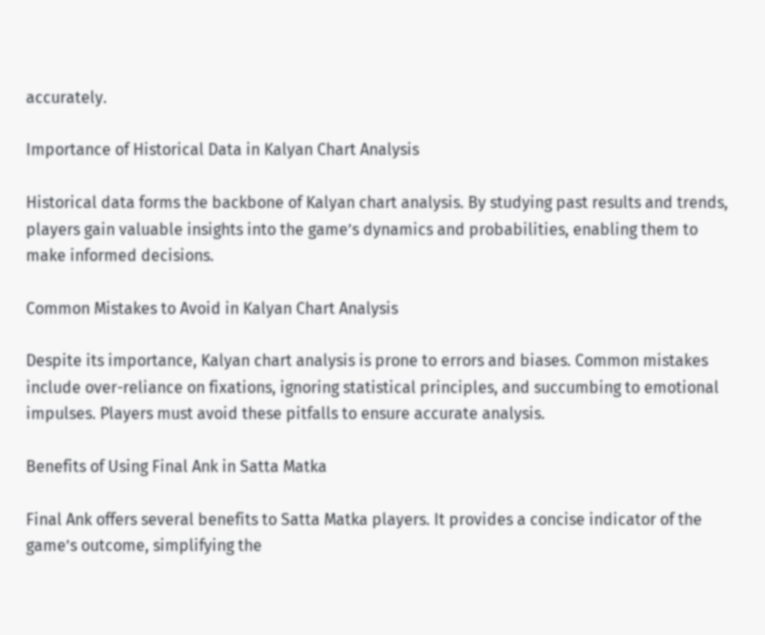accurately.

Importance of Historical Data in Kalyan Chart Analysis

Historical data forms the backbone of Kalyan chart analysis. By studying past results and trends, players gain valuable insights into the game’s dynamics and probabilities, enabling them to make informed decisions.

Common Mistakes to Avoid in Kalyan Chart Analysis

Despite its importance, Kalyan chart analysis is prone to errors and biases. Common mistakes include over-reliance on fixations, ignoring statistical principles, and succumbing to emotional impulses. Players must avoid these pitfalls to ensure accurate analysis.

Benefits of Using Final Ank in Satta Matka

Final Ank offers several benefits to Satta Matka players. It provides a concise indicator of the game’s outcome, simplifying the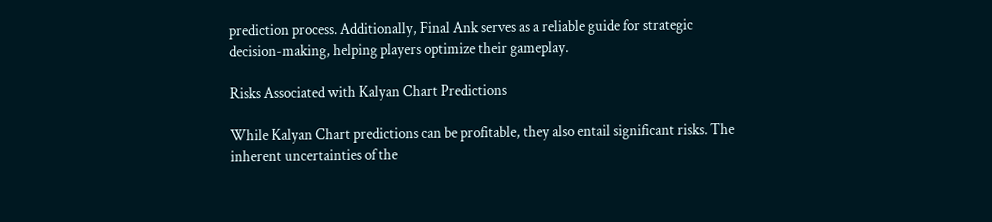prediction process. Additionally, Final Ank serves as a reliable guide for strategic decision-making, helping players optimize their gameplay.

Risks Associated with Kalyan Chart Predictions

While Kalyan Chart predictions can be profitable, they also entail significant risks. The inherent uncertainties of the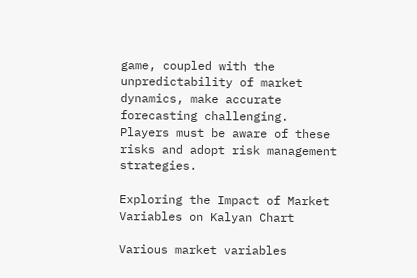game, coupled with the unpredictability of market dynamics, make accurate forecasting challenging. Players must be aware of these risks and adopt risk management strategies.

Exploring the Impact of Market Variables on Kalyan Chart

Various market variables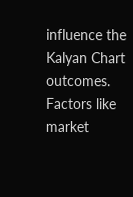influence the Kalyan Chart outcomes. Factors like market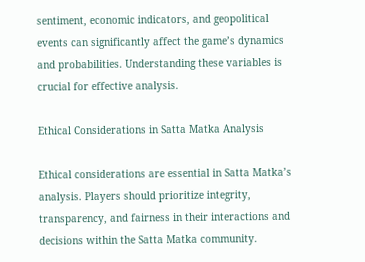sentiment, economic indicators, and geopolitical events can significantly affect the game’s dynamics and probabilities. Understanding these variables is crucial for effective analysis.

Ethical Considerations in Satta Matka Analysis

Ethical considerations are essential in Satta Matka’s analysis. Players should prioritize integrity, transparency, and fairness in their interactions and decisions within the Satta Matka community.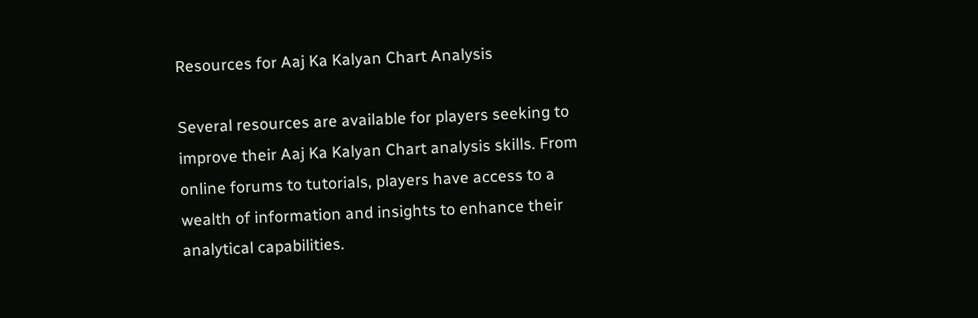Resources for Aaj Ka Kalyan Chart Analysis

Several resources are available for players seeking to improve their Aaj Ka Kalyan Chart analysis skills. From online forums to tutorials, players have access to a wealth of information and insights to enhance their analytical capabilities.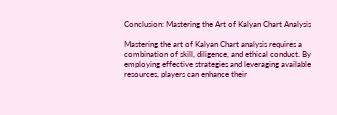Conclusion: Mastering the Art of Kalyan Chart Analysis

Mastering the art of Kalyan Chart analysis requires a combination of skill, diligence, and ethical conduct. By employing effective strategies and leveraging available resources, players can enhance their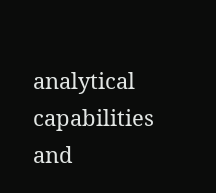analytical capabilities and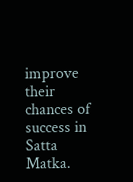improve their chances of success in Satta Matka.